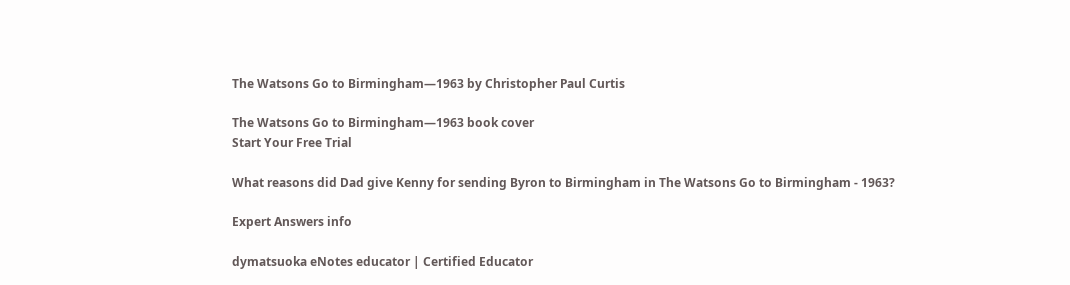The Watsons Go to Birmingham—1963 by Christopher Paul Curtis

The Watsons Go to Birmingham—1963 book cover
Start Your Free Trial

What reasons did Dad give Kenny for sending Byron to Birmingham in The Watsons Go to Birmingham - 1963?

Expert Answers info

dymatsuoka eNotes educator | Certified Educator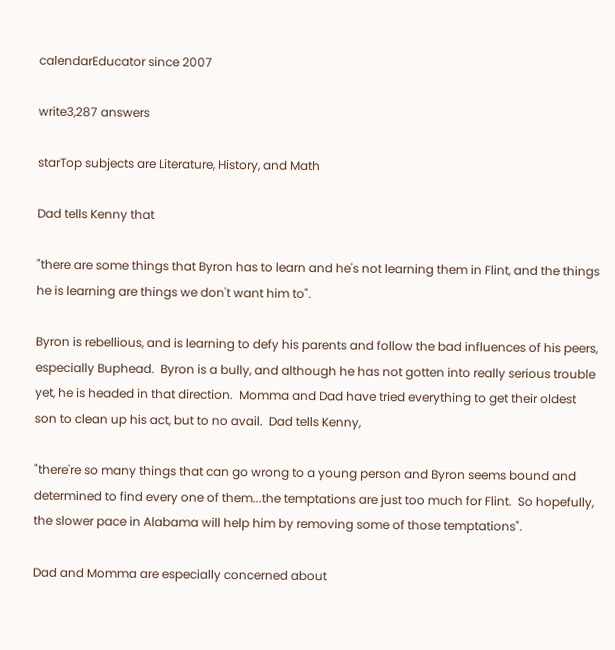calendarEducator since 2007

write3,287 answers

starTop subjects are Literature, History, and Math

Dad tells Kenny that

"there are some things that Byron has to learn and he's not learning them in Flint, and the things he is learning are things we don't want him to".

Byron is rebellious, and is learning to defy his parents and follow the bad influences of his peers, especially Buphead.  Byron is a bully, and although he has not gotten into really serious trouble yet, he is headed in that direction.  Momma and Dad have tried everything to get their oldest son to clean up his act, but to no avail.  Dad tells Kenny,

"there're so many things that can go wrong to a young person and Byron seems bound and determined to find every one of them...the temptations are just too much for Flint.  So hopefully, the slower pace in Alabama will help him by removing some of those temptations".

Dad and Momma are especially concerned about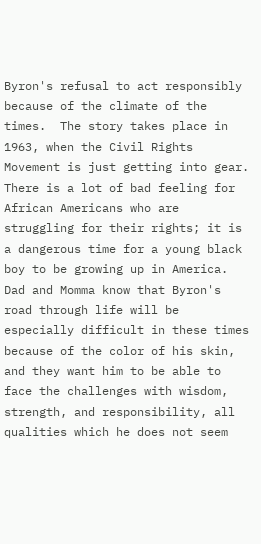Byron's refusal to act responsibly because of the climate of the times.  The story takes place in 1963, when the Civil Rights Movement is just getting into gear.  There is a lot of bad feeling for African Americans who are struggling for their rights; it is a dangerous time for a young black boy to be growing up in America.  Dad and Momma know that Byron's road through life will be especially difficult in these times because of the color of his skin, and they want him to be able to face the challenges with wisdom, strength, and responsibility, all qualities which he does not seem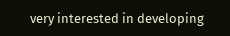very interested in developing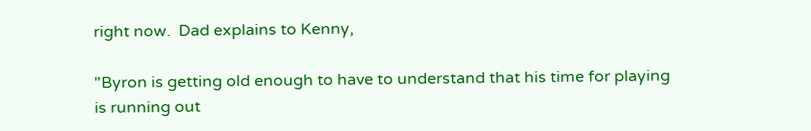right now.  Dad explains to Kenny,

"Byron is getting old enough to have to understand that his time for playing is running out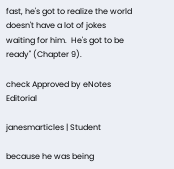fast, he's got to realize the world doesn't have a lot of jokes waiting for him.  He's got to be ready" (Chapter 9).

check Approved by eNotes Editorial

janesmarticles | Student

because he was being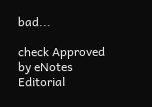bad...

check Approved by eNotes Editorial